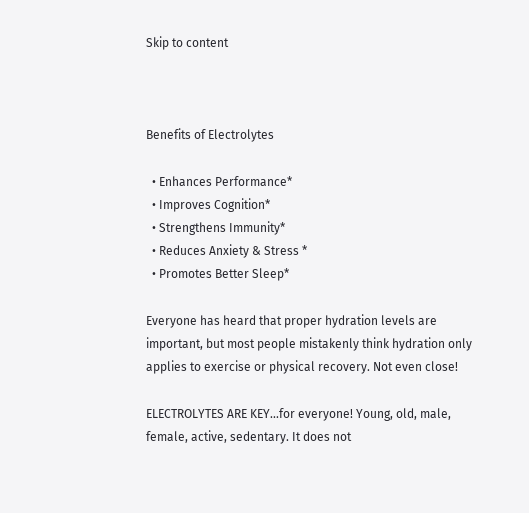Skip to content



Benefits of Electrolytes

  • Enhances Performance*
  • Improves Cognition*
  • Strengthens Immunity*
  • Reduces Anxiety & Stress *
  • Promotes Better Sleep*

Everyone has heard that proper hydration levels are important, but most people mistakenly think hydration only applies to exercise or physical recovery. Not even close!

ELECTROLYTES ARE KEY...for everyone! Young, old, male, female, active, sedentary. It does not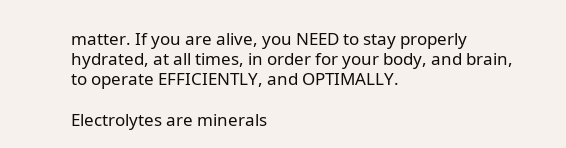matter. If you are alive, you NEED to stay properly hydrated, at all times, in order for your body, and brain, to operate EFFICIENTLY, and OPTIMALLY.

Electrolytes are minerals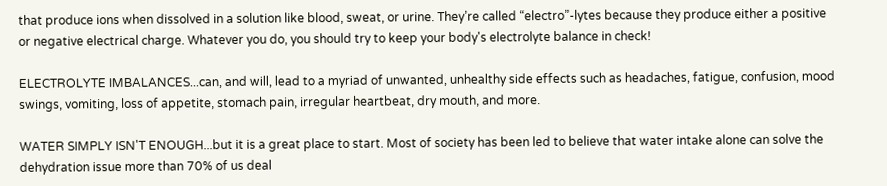that produce ions when dissolved in a solution like blood, sweat, or urine. They’re called “electro”-lytes because they produce either a positive or negative electrical charge. Whatever you do, you should try to keep your body's electrolyte balance in check!

ELECTROLYTE IMBALANCES...can, and will, lead to a myriad of unwanted, unhealthy side effects such as headaches, fatigue, confusion, mood swings, vomiting, loss of appetite, stomach pain, irregular heartbeat, dry mouth, and more.

WATER SIMPLY ISN'T ENOUGH...but it is a great place to start. Most of society has been led to believe that water intake alone can solve the dehydration issue more than 70% of us deal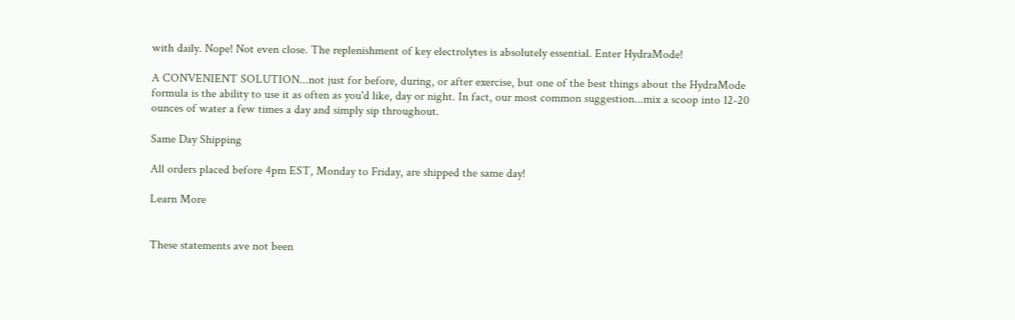with daily. Nope! Not even close. The replenishment of key electrolytes is absolutely essential. Enter HydraMode!

A CONVENIENT SOLUTION...not just for before, during, or after exercise, but one of the best things about the HydraMode formula is the ability to use it as often as you'd like, day or night. In fact, our most common suggestion...mix a scoop into 12-20 ounces of water a few times a day and simply sip throughout.

Same Day Shipping

All orders placed before 4pm EST, Monday to Friday, are shipped the same day!

Learn More


These statements ave not been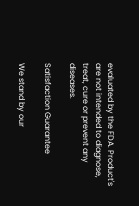evaluated by the FDA. Product's are not intended to diagnose, treat, cure or prevent any diseases.

Satisfaction Guarantee

We stand by our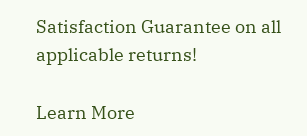Satisfaction Guarantee on all applicable returns!

Learn More